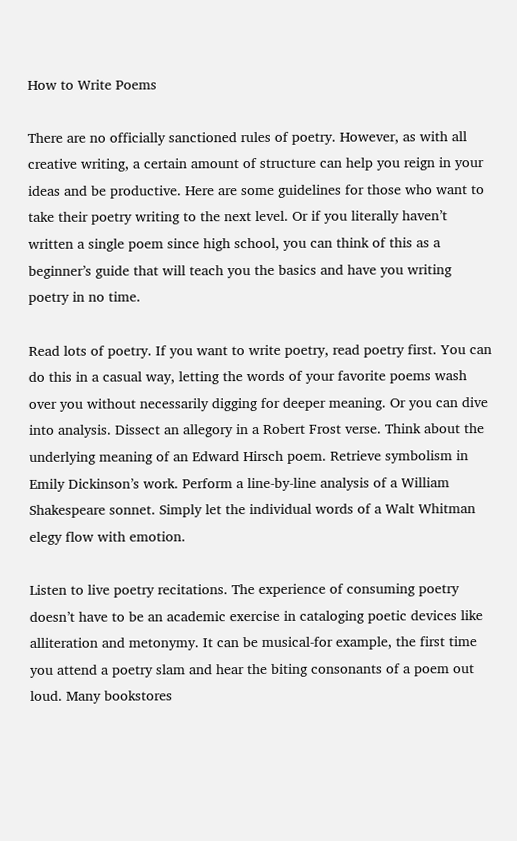How to Write Poems

There are no officially sanctioned rules of poetry. However, as with all creative writing, a certain amount of structure can help you reign in your ideas and be productive. Here are some guidelines for those who want to take their poetry writing to the next level. Or if you literally haven’t written a single poem since high school, you can think of this as a beginner’s guide that will teach you the basics and have you writing poetry in no time.

Read lots of poetry. If you want to write poetry, read poetry first. You can do this in a casual way, letting the words of your favorite poems wash over you without necessarily digging for deeper meaning. Or you can dive into analysis. Dissect an allegory in a Robert Frost verse. Think about the underlying meaning of an Edward Hirsch poem. Retrieve symbolism in Emily Dickinson’s work. Perform a line-by-line analysis of a William Shakespeare sonnet. Simply let the individual words of a Walt Whitman elegy flow with emotion.

Listen to live poetry recitations. The experience of consuming poetry doesn’t have to be an academic exercise in cataloging poetic devices like alliteration and metonymy. It can be musical-for example, the first time you attend a poetry slam and hear the biting consonants of a poem out loud. Many bookstores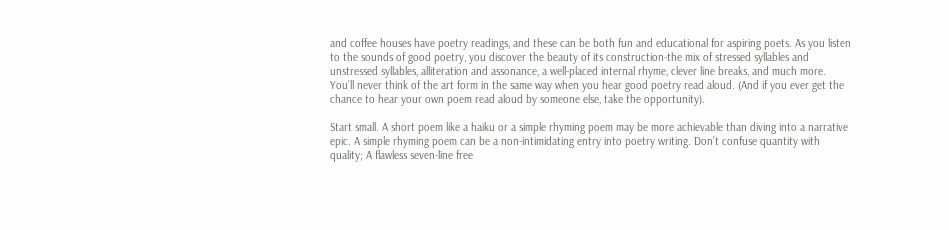and coffee houses have poetry readings, and these can be both fun and educational for aspiring poets. As you listen to the sounds of good poetry, you discover the beauty of its construction-the mix of stressed syllables and unstressed syllables, alliteration and assonance, a well-placed internal rhyme, clever line breaks, and much more. You’ll never think of the art form in the same way when you hear good poetry read aloud. (And if you ever get the chance to hear your own poem read aloud by someone else, take the opportunity).

Start small. A short poem like a haiku or a simple rhyming poem may be more achievable than diving into a narrative epic. A simple rhyming poem can be a non-intimidating entry into poetry writing. Don’t confuse quantity with quality; A flawless seven-line free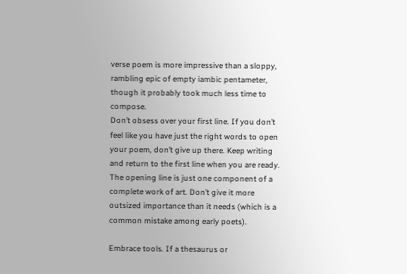verse poem is more impressive than a sloppy, rambling epic of empty iambic pentameter, though it probably took much less time to compose.
Don’t obsess over your first line. If you don’t feel like you have just the right words to open your poem, don’t give up there. Keep writing and return to the first line when you are ready. The opening line is just one component of a complete work of art. Don’t give it more outsized importance than it needs (which is a common mistake among early poets).

Embrace tools. If a thesaurus or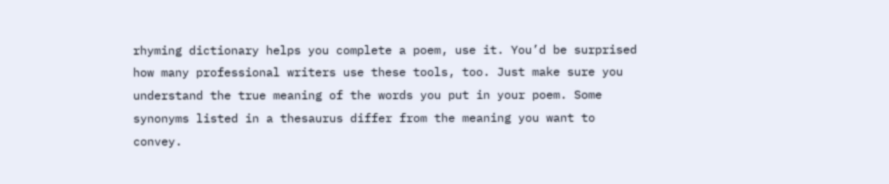rhyming dictionary helps you complete a poem, use it. You’d be surprised how many professional writers use these tools, too. Just make sure you understand the true meaning of the words you put in your poem. Some synonyms listed in a thesaurus differ from the meaning you want to convey.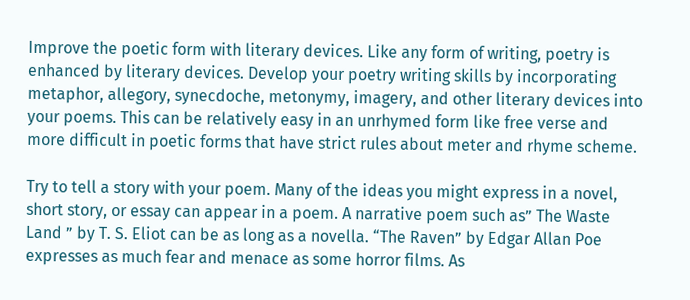Improve the poetic form with literary devices. Like any form of writing, poetry is enhanced by literary devices. Develop your poetry writing skills by incorporating metaphor, allegory, synecdoche, metonymy, imagery, and other literary devices into your poems. This can be relatively easy in an unrhymed form like free verse and more difficult in poetic forms that have strict rules about meter and rhyme scheme.

Try to tell a story with your poem. Many of the ideas you might express in a novel, short story, or essay can appear in a poem. A narrative poem such as” The Waste Land ” by T. S. Eliot can be as long as a novella. “The Raven” by Edgar Allan Poe expresses as much fear and menace as some horror films. As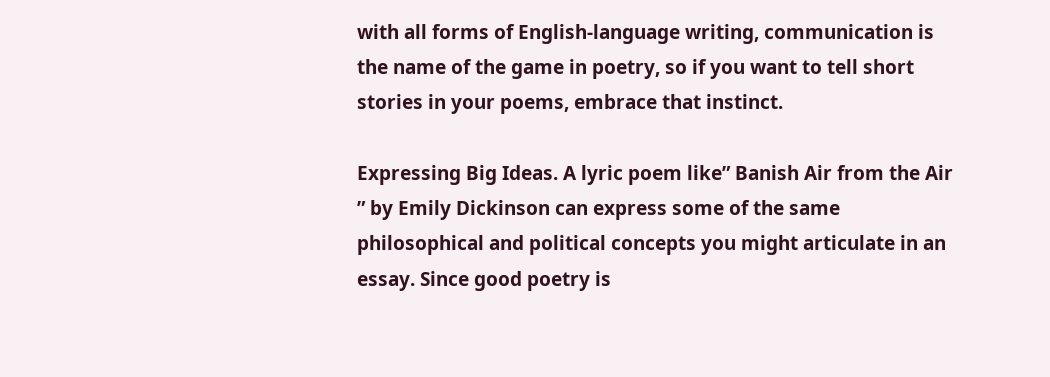with all forms of English-language writing, communication is the name of the game in poetry, so if you want to tell short stories in your poems, embrace that instinct.

Expressing Big Ideas. A lyric poem like” Banish Air from the Air ” by Emily Dickinson can express some of the same philosophical and political concepts you might articulate in an essay. Since good poetry is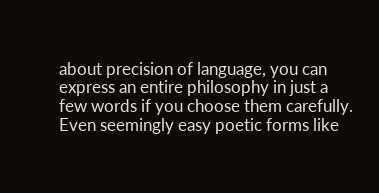about precision of language, you can express an entire philosophy in just a few words if you choose them carefully. Even seemingly easy poetic forms like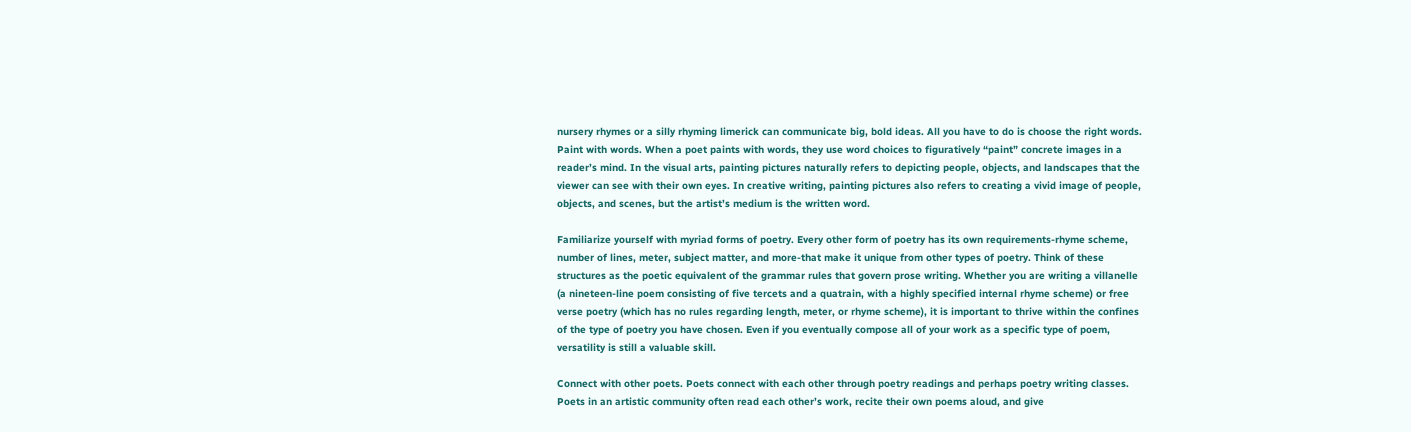nursery rhymes or a silly rhyming limerick can communicate big, bold ideas. All you have to do is choose the right words.
Paint with words. When a poet paints with words, they use word choices to figuratively “paint” concrete images in a reader’s mind. In the visual arts, painting pictures naturally refers to depicting people, objects, and landscapes that the viewer can see with their own eyes. In creative writing, painting pictures also refers to creating a vivid image of people, objects, and scenes, but the artist’s medium is the written word.

Familiarize yourself with myriad forms of poetry. Every other form of poetry has its own requirements-rhyme scheme, number of lines, meter, subject matter, and more-that make it unique from other types of poetry. Think of these structures as the poetic equivalent of the grammar rules that govern prose writing. Whether you are writing a villanelle (a nineteen-line poem consisting of five tercets and a quatrain, with a highly specified internal rhyme scheme) or free verse poetry (which has no rules regarding length, meter, or rhyme scheme), it is important to thrive within the confines of the type of poetry you have chosen. Even if you eventually compose all of your work as a specific type of poem, versatility is still a valuable skill.

Connect with other poets. Poets connect with each other through poetry readings and perhaps poetry writing classes. Poets in an artistic community often read each other’s work, recite their own poems aloud, and give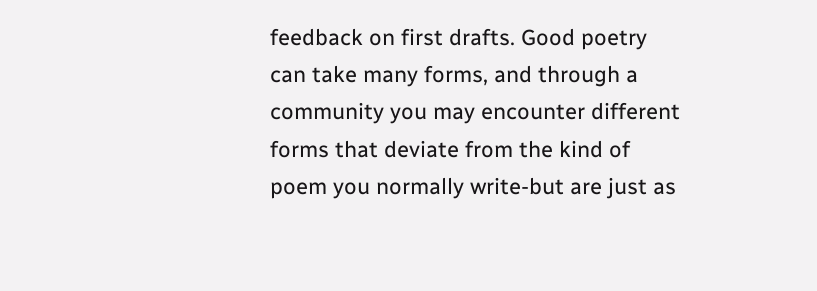feedback on first drafts. Good poetry can take many forms, and through a community you may encounter different forms that deviate from the kind of poem you normally write-but are just as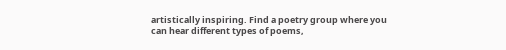artistically inspiring. Find a poetry group where you can hear different types of poems,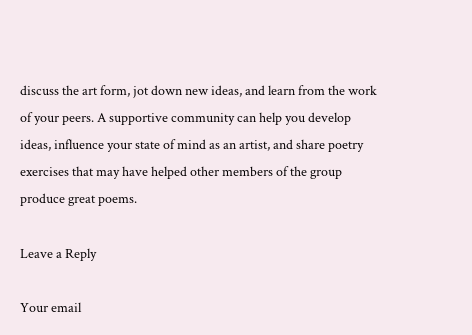discuss the art form, jot down new ideas, and learn from the work of your peers. A supportive community can help you develop ideas, influence your state of mind as an artist, and share poetry exercises that may have helped other members of the group produce great poems.

Leave a Reply

Your email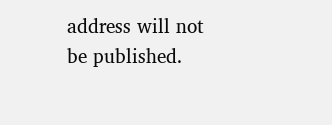address will not be published.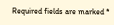Required fields are marked *